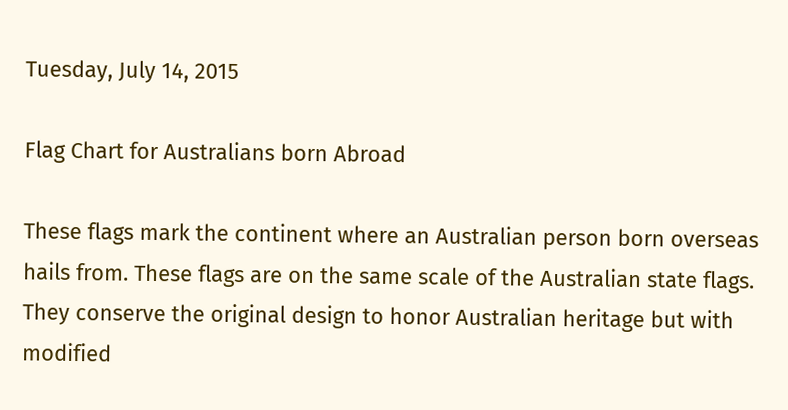Tuesday, July 14, 2015

Flag Chart for Australians born Abroad

These flags mark the continent where an Australian person born overseas hails from. These flags are on the same scale of the Australian state flags.  They conserve the original design to honor Australian heritage but with modified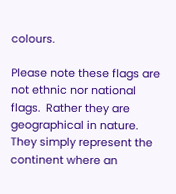colours.

Please note these flags are not ethnic nor national flags.  Rather they are geographical in nature.  They simply represent the continent where an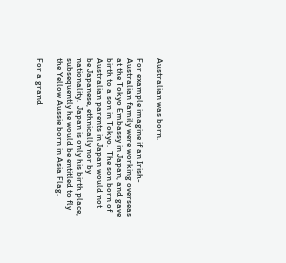Australian was born.

For example imagine if an Irish-Australian family were working overseas at the Tokyo Embassy in Japan, and gave birth to a son in Tokyo.  The son born of Australian parents in Japan would not be Japanese, ethnically nor by nationality.  Japan is only his birth place, subsequently he would be entitled to fly the Yellow Aussie born in Asia Flag.

For a grand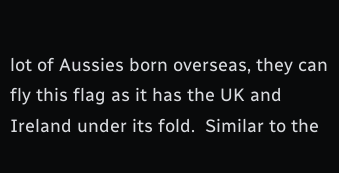lot of Aussies born overseas, they can fly this flag as it has the UK and Ireland under its fold.  Similar to the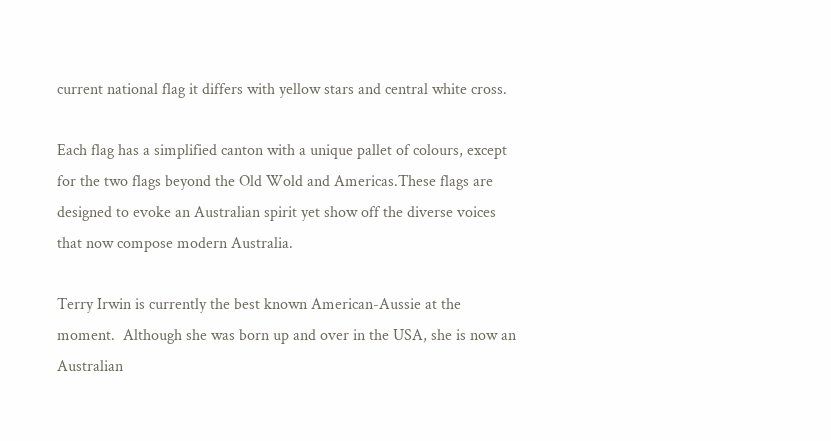current national flag it differs with yellow stars and central white cross.

Each flag has a simplified canton with a unique pallet of colours, except for the two flags beyond the Old Wold and Americas.These flags are designed to evoke an Australian spirit yet show off the diverse voices that now compose modern Australia.

Terry Irwin is currently the best known American-Aussie at the moment.  Although she was born up and over in the USA, she is now an Australian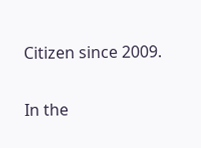Citizen since 2009.

In the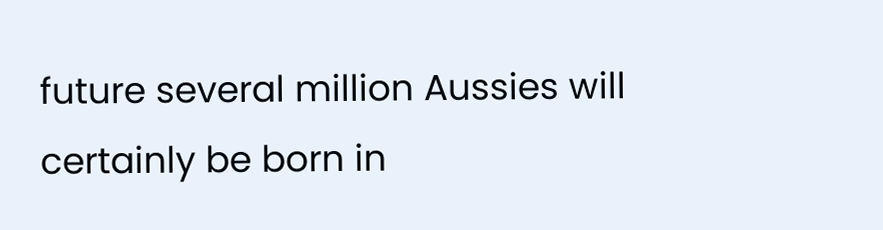future several million Aussies will certainly be born in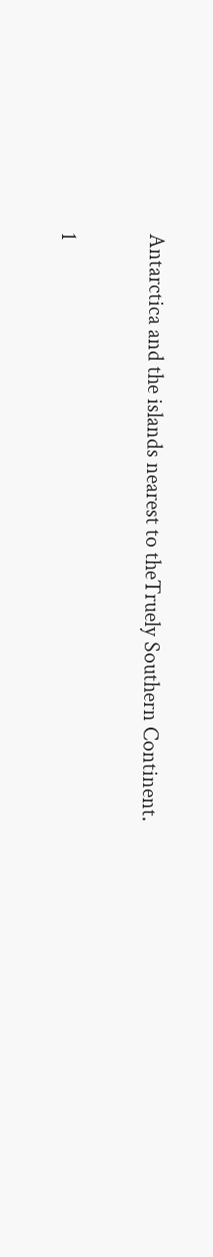Antarctica and the islands nearest to theTruely Southern Continent.

1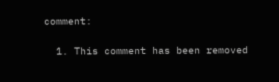comment:

  1. This comment has been removed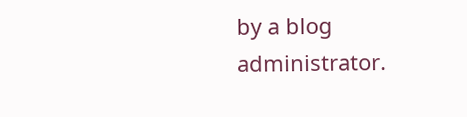by a blog administrator.